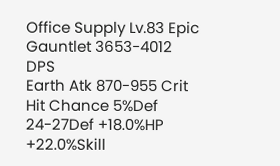Office Supply Lv.83 Epic Gauntlet 3653-4012 DPS
Earth Atk 870-955 Crit Hit Chance 5%Def 24-27Def +18.0%HP +22.0%Skill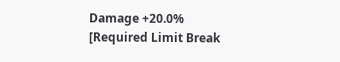Damage +20.0%
[Required Limit Break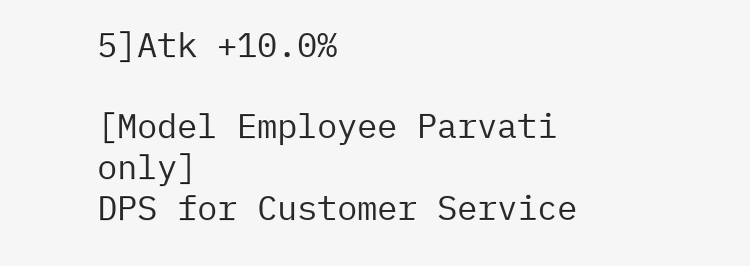5]Atk +10.0%

[Model Employee Parvati only]
DPS for Customer Service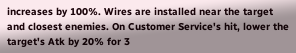increases by 100%. Wires are installed near the target and closest enemies. On Customer Service's hit, lower the target's Atk by 20% for 3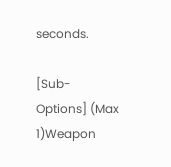seconds.

[Sub-Options] (Max 1)Weapon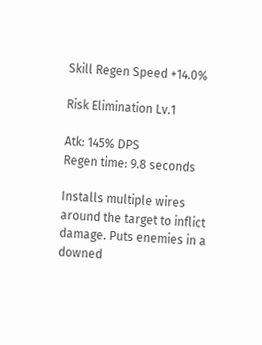Skill Regen Speed +14.0%

Risk Elimination Lv.1

Atk: 145% DPS
Regen time: 9.8 seconds

Installs multiple wires around the target to inflict damage. Puts enemies in a downed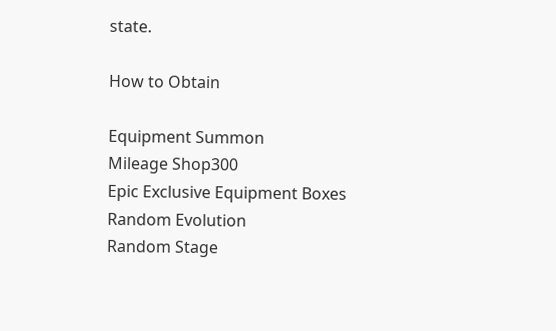state.

How to Obtain

Equipment Summon
Mileage Shop300
Epic Exclusive Equipment Boxes
Random Evolution
Random Stage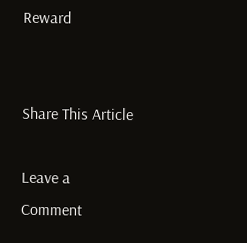Reward


Share This Article

Leave a Comment